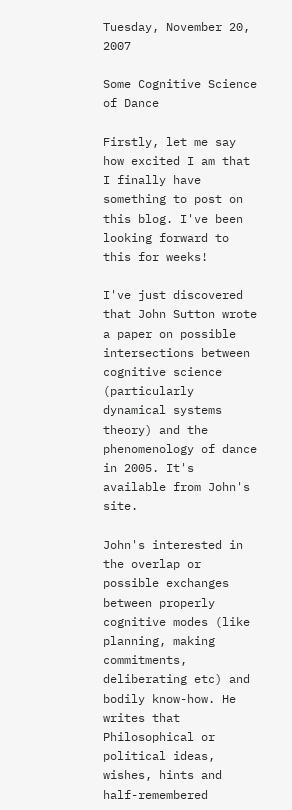Tuesday, November 20, 2007

Some Cognitive Science of Dance

Firstly, let me say how excited I am that I finally have something to post on this blog. I've been looking forward to this for weeks!

I've just discovered that John Sutton wrote a paper on possible intersections between cognitive science (particularly dynamical systems theory) and the phenomenology of dance in 2005. It's available from John's site.

John's interested in the overlap or possible exchanges between properly cognitive modes (like planning, making commitments, deliberating etc) and bodily know-how. He writes that
Philosophical or political ideas, wishes, hints and half-remembered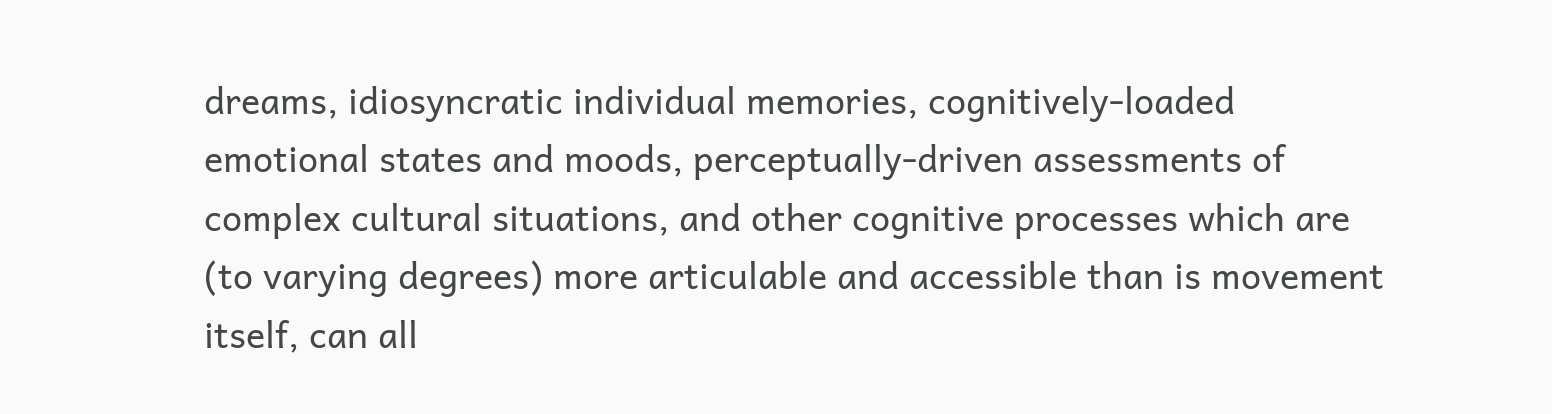dreams, idiosyncratic individual memories, cognitively-loaded emotional states and moods, perceptually-driven assessments of complex cultural situations, and other cognitive processes which are (to varying degrees) more articulable and accessible than is movement itself, can all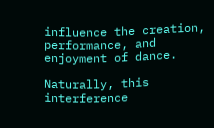influence the creation, performance, and enjoyment of dance.

Naturally, this interference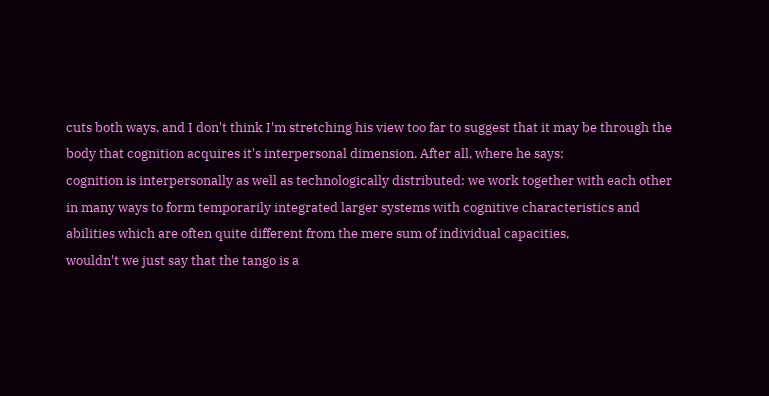cuts both ways, and I don't think I'm stretching his view too far to suggest that it may be through the body that cognition acquires it's interpersonal dimension. After all, where he says:
cognition is interpersonally as well as technologically distributed: we work together with each other in many ways to form temporarily integrated larger systems with cognitive characteristics and abilities which are often quite different from the mere sum of individual capacities,
wouldn't we just say that the tango is a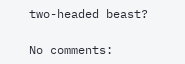two-headed beast?

No comments: